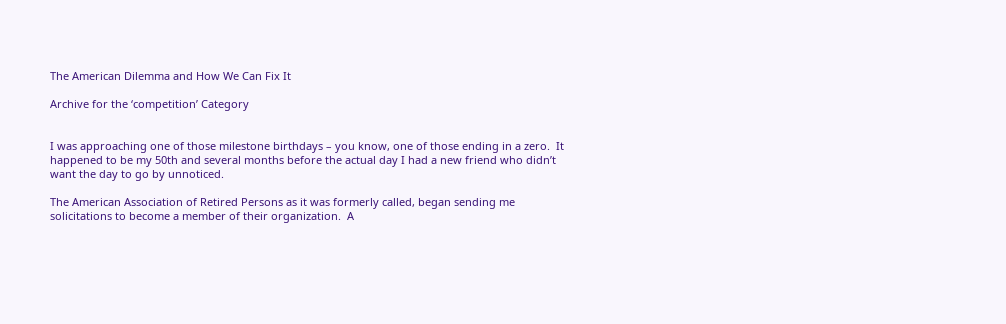The American Dilemma and How We Can Fix It

Archive for the ‘competition’ Category


I was approaching one of those milestone birthdays – you know, one of those ending in a zero.  It happened to be my 50th and several months before the actual day I had a new friend who didn’t want the day to go by unnoticed.

The American Association of Retired Persons as it was formerly called, began sending me solicitations to become a member of their organization.  A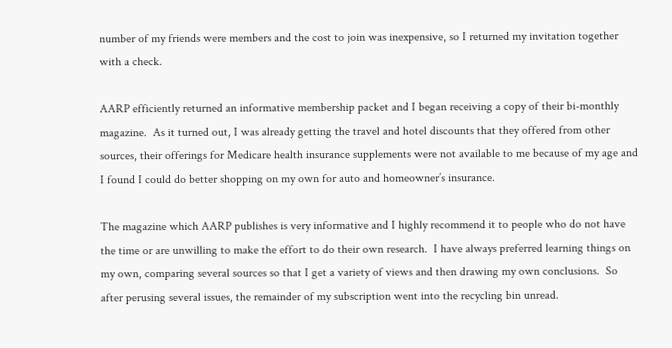number of my friends were members and the cost to join was inexpensive, so I returned my invitation together with a check.

AARP efficiently returned an informative membership packet and I began receiving a copy of their bi-monthly magazine.  As it turned out, I was already getting the travel and hotel discounts that they offered from other sources, their offerings for Medicare health insurance supplements were not available to me because of my age and I found I could do better shopping on my own for auto and homeowner’s insurance.

The magazine which AARP publishes is very informative and I highly recommend it to people who do not have the time or are unwilling to make the effort to do their own research.  I have always preferred learning things on my own, comparing several sources so that I get a variety of views and then drawing my own conclusions.  So after perusing several issues, the remainder of my subscription went into the recycling bin unread.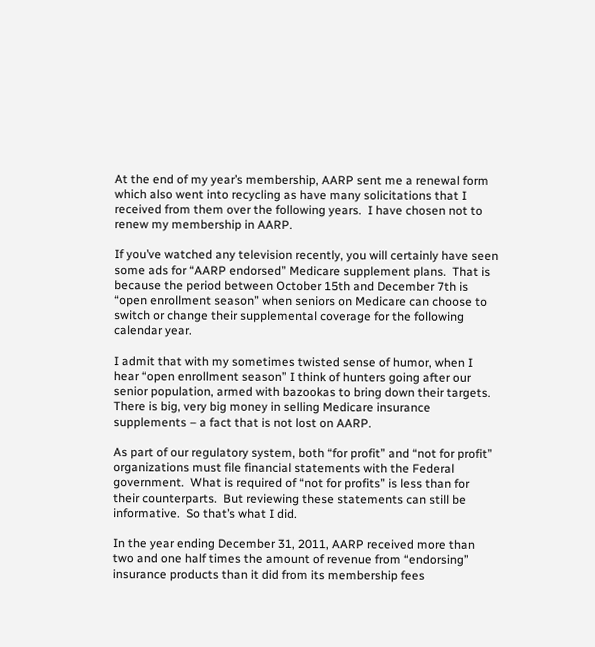At the end of my year’s membership, AARP sent me a renewal form which also went into recycling as have many solicitations that I received from them over the following years.  I have chosen not to renew my membership in AARP.

If you’ve watched any television recently, you will certainly have seen some ads for “AARP endorsed” Medicare supplement plans.  That is because the period between October 15th and December 7th is “open enrollment season” when seniors on Medicare can choose to switch or change their supplemental coverage for the following calendar year.

I admit that with my sometimes twisted sense of humor, when I hear “open enrollment season” I think of hunters going after our senior population, armed with bazookas to bring down their targets.  There is big, very big money in selling Medicare insurance supplements – a fact that is not lost on AARP.

As part of our regulatory system, both “for profit” and “not for profit” organizations must file financial statements with the Federal government.  What is required of “not for profits” is less than for their counterparts.  But reviewing these statements can still be informative.  So that’s what I did.

In the year ending December 31, 2011, AARP received more than two and one half times the amount of revenue from “endorsing” insurance products than it did from its membership fees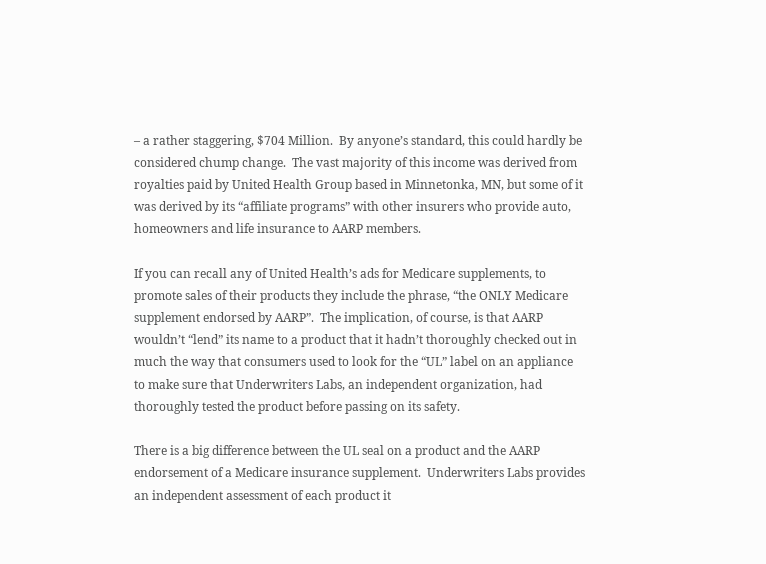– a rather staggering, $704 Million.  By anyone’s standard, this could hardly be considered chump change.  The vast majority of this income was derived from royalties paid by United Health Group based in Minnetonka, MN, but some of it was derived by its “affiliate programs” with other insurers who provide auto, homeowners and life insurance to AARP members.

If you can recall any of United Health’s ads for Medicare supplements, to promote sales of their products they include the phrase, “the ONLY Medicare supplement endorsed by AARP”.  The implication, of course, is that AARP wouldn’t “lend” its name to a product that it hadn’t thoroughly checked out in much the way that consumers used to look for the “UL” label on an appliance to make sure that Underwriters Labs, an independent organization, had thoroughly tested the product before passing on its safety.

There is a big difference between the UL seal on a product and the AARP endorsement of a Medicare insurance supplement.  Underwriters Labs provides an independent assessment of each product it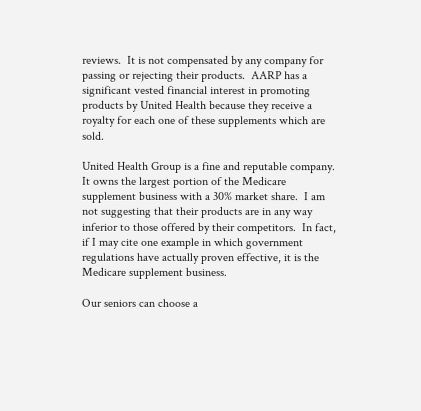reviews.  It is not compensated by any company for passing or rejecting their products.  AARP has a significant vested financial interest in promoting products by United Health because they receive a royalty for each one of these supplements which are sold.

United Health Group is a fine and reputable company.  It owns the largest portion of the Medicare supplement business with a 30% market share.  I am not suggesting that their products are in any way inferior to those offered by their competitors.  In fact, if I may cite one example in which government regulations have actually proven effective, it is the Medicare supplement business.

Our seniors can choose a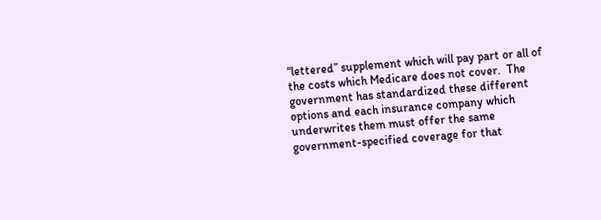“lettered” supplement which will pay part or all of the costs which Medicare does not cover.  The government has standardized these different options and each insurance company which underwrites them must offer the same government-specified coverage for that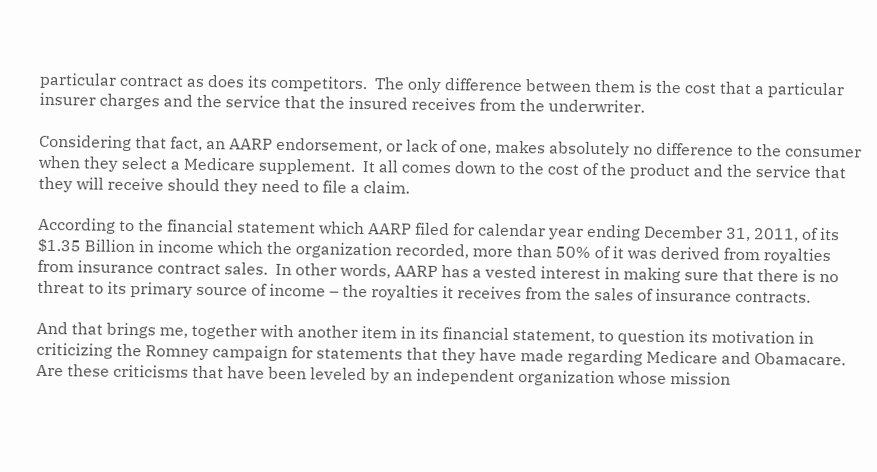particular contract as does its competitors.  The only difference between them is the cost that a particular insurer charges and the service that the insured receives from the underwriter.

Considering that fact, an AARP endorsement, or lack of one, makes absolutely no difference to the consumer when they select a Medicare supplement.  It all comes down to the cost of the product and the service that they will receive should they need to file a claim.

According to the financial statement which AARP filed for calendar year ending December 31, 2011, of its $1.35 Billion in income which the organization recorded, more than 50% of it was derived from royalties from insurance contract sales.  In other words, AARP has a vested interest in making sure that there is no threat to its primary source of income – the royalties it receives from the sales of insurance contracts.

And that brings me, together with another item in its financial statement, to question its motivation in criticizing the Romney campaign for statements that they have made regarding Medicare and Obamacare.  Are these criticisms that have been leveled by an independent organization whose mission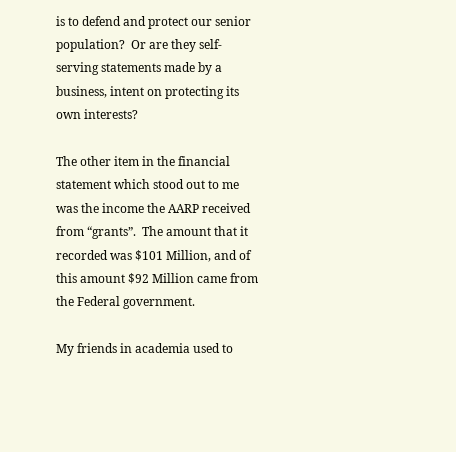is to defend and protect our senior population?  Or are they self-serving statements made by a business, intent on protecting its own interests?

The other item in the financial statement which stood out to me was the income the AARP received from “grants”.  The amount that it recorded was $101 Million, and of this amount $92 Million came from the Federal government.

My friends in academia used to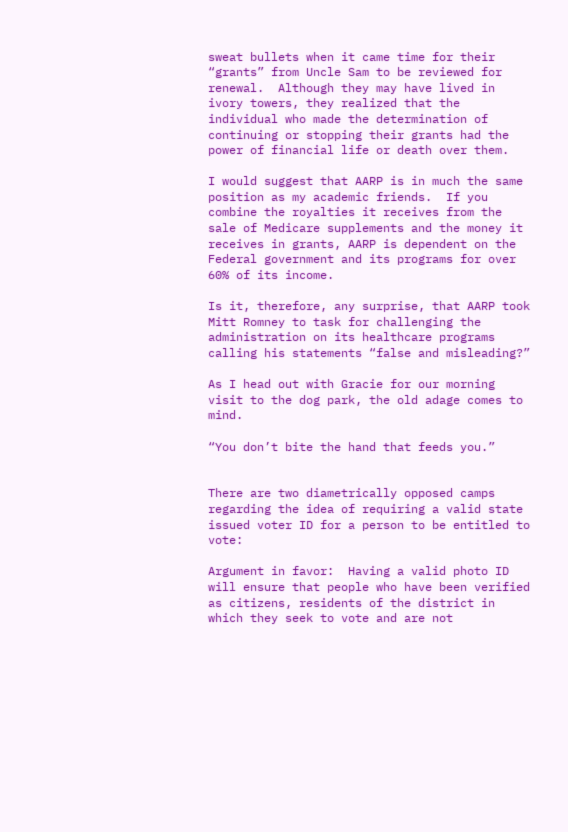sweat bullets when it came time for their “grants” from Uncle Sam to be reviewed for renewal.  Although they may have lived in ivory towers, they realized that the individual who made the determination of continuing or stopping their grants had the power of financial life or death over them.

I would suggest that AARP is in much the same position as my academic friends.  If you combine the royalties it receives from the sale of Medicare supplements and the money it receives in grants, AARP is dependent on the Federal government and its programs for over 60% of its income.

Is it, therefore, any surprise, that AARP took Mitt Romney to task for challenging the administration on its healthcare programs calling his statements “false and misleading?”

As I head out with Gracie for our morning visit to the dog park, the old adage comes to mind.

“You don’t bite the hand that feeds you.”


There are two diametrically opposed camps regarding the idea of requiring a valid state issued voter ID for a person to be entitled to vote:

Argument in favor:  Having a valid photo ID will ensure that people who have been verified as citizens, residents of the district in which they seek to vote and are not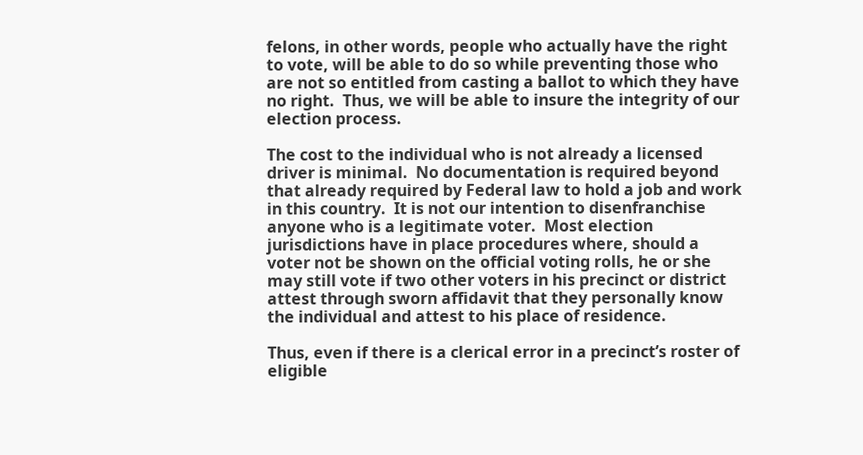felons, in other words, people who actually have the right to vote, will be able to do so while preventing those who are not so entitled from casting a ballot to which they have no right.  Thus, we will be able to insure the integrity of our election process.

The cost to the individual who is not already a licensed driver is minimal.  No documentation is required beyond that already required by Federal law to hold a job and work in this country.  It is not our intention to disenfranchise anyone who is a legitimate voter.  Most election jurisdictions have in place procedures where, should a voter not be shown on the official voting rolls, he or she may still vote if two other voters in his precinct or district attest through sworn affidavit that they personally know the individual and attest to his place of residence.

Thus, even if there is a clerical error in a precinct’s roster of eligible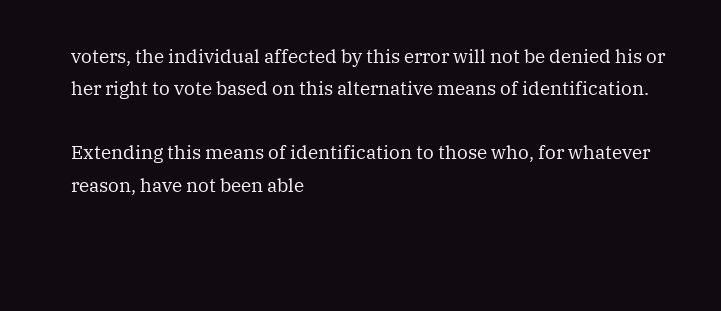voters, the individual affected by this error will not be denied his or her right to vote based on this alternative means of identification.

Extending this means of identification to those who, for whatever reason, have not been able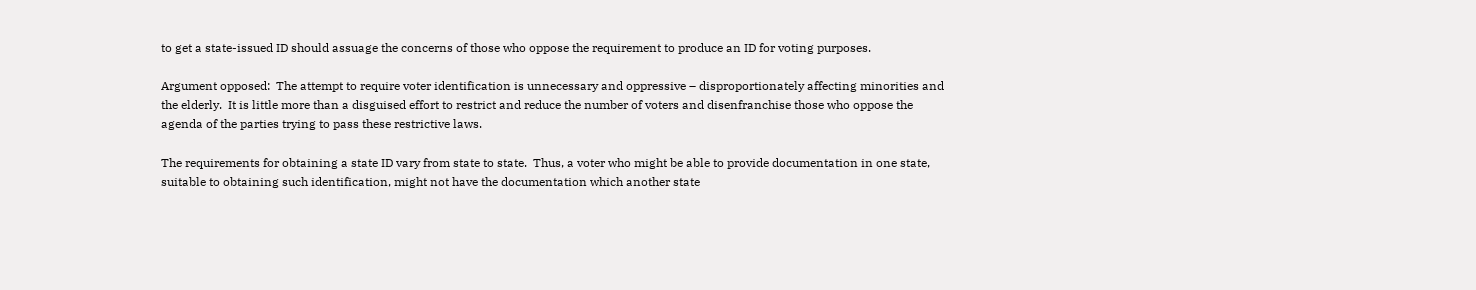to get a state-issued ID should assuage the concerns of those who oppose the requirement to produce an ID for voting purposes.

Argument opposed:  The attempt to require voter identification is unnecessary and oppressive – disproportionately affecting minorities and the elderly.  It is little more than a disguised effort to restrict and reduce the number of voters and disenfranchise those who oppose the agenda of the parties trying to pass these restrictive laws.

The requirements for obtaining a state ID vary from state to state.  Thus, a voter who might be able to provide documentation in one state, suitable to obtaining such identification, might not have the documentation which another state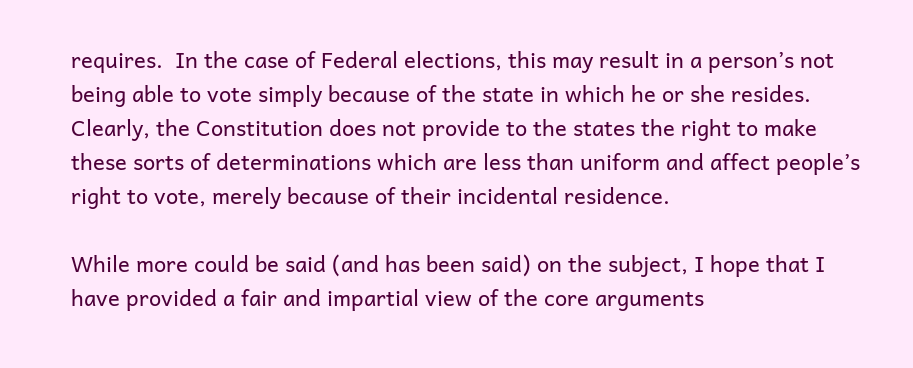requires.  In the case of Federal elections, this may result in a person’s not being able to vote simply because of the state in which he or she resides.  Clearly, the Constitution does not provide to the states the right to make these sorts of determinations which are less than uniform and affect people’s right to vote, merely because of their incidental residence.

While more could be said (and has been said) on the subject, I hope that I have provided a fair and impartial view of the core arguments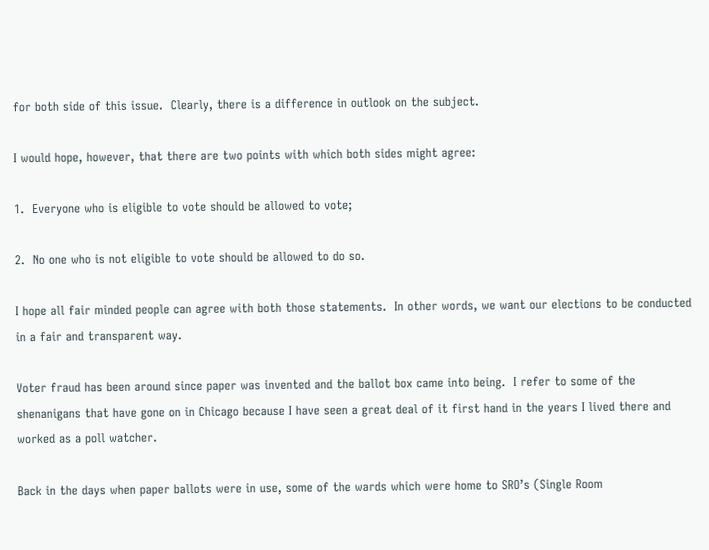for both side of this issue.  Clearly, there is a difference in outlook on the subject.

I would hope, however, that there are two points with which both sides might agree:

1.  Everyone who is eligible to vote should be allowed to vote;

2.  No one who is not eligible to vote should be allowed to do so.

I hope all fair minded people can agree with both those statements.  In other words, we want our elections to be conducted in a fair and transparent way.

Voter fraud has been around since paper was invented and the ballot box came into being.  I refer to some of the shenanigans that have gone on in Chicago because I have seen a great deal of it first hand in the years I lived there and worked as a poll watcher.

Back in the days when paper ballots were in use, some of the wards which were home to SRO’s (Single Room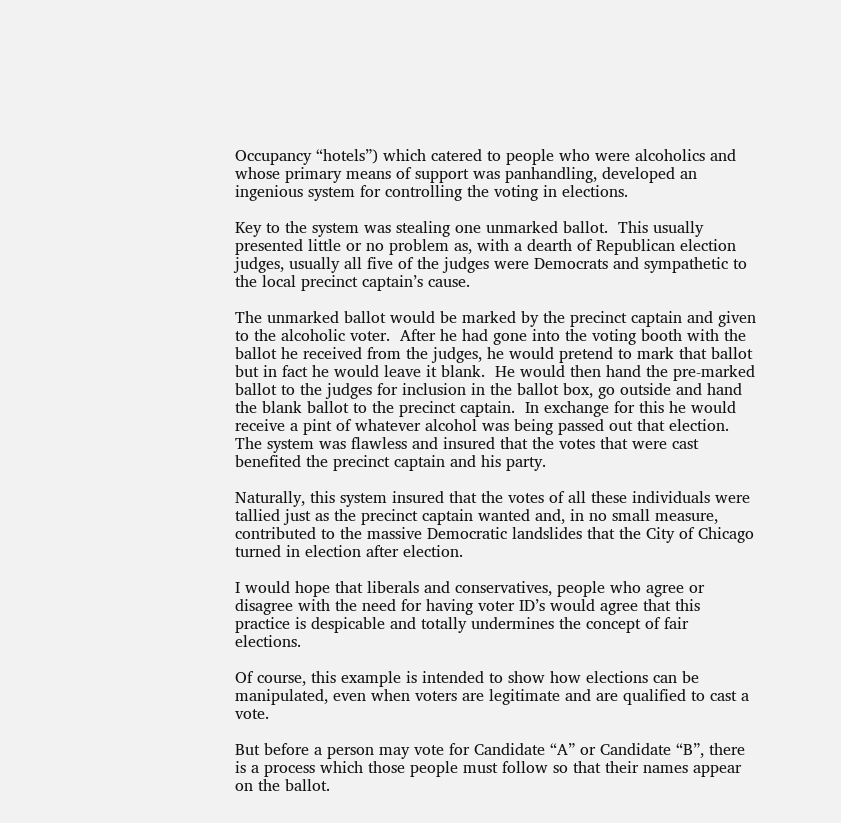Occupancy “hotels”) which catered to people who were alcoholics and whose primary means of support was panhandling, developed an ingenious system for controlling the voting in elections.

Key to the system was stealing one unmarked ballot.  This usually presented little or no problem as, with a dearth of Republican election judges, usually all five of the judges were Democrats and sympathetic to the local precinct captain’s cause.

The unmarked ballot would be marked by the precinct captain and given to the alcoholic voter.  After he had gone into the voting booth with the ballot he received from the judges, he would pretend to mark that ballot but in fact he would leave it blank.  He would then hand the pre-marked ballot to the judges for inclusion in the ballot box, go outside and hand the blank ballot to the precinct captain.  In exchange for this he would receive a pint of whatever alcohol was being passed out that election.  The system was flawless and insured that the votes that were cast benefited the precinct captain and his party.

Naturally, this system insured that the votes of all these individuals were tallied just as the precinct captain wanted and, in no small measure, contributed to the massive Democratic landslides that the City of Chicago turned in election after election.

I would hope that liberals and conservatives, people who agree or disagree with the need for having voter ID’s would agree that this practice is despicable and totally undermines the concept of fair elections.

Of course, this example is intended to show how elections can be manipulated, even when voters are legitimate and are qualified to cast a vote.

But before a person may vote for Candidate “A” or Candidate “B”, there is a process which those people must follow so that their names appear on the ballot.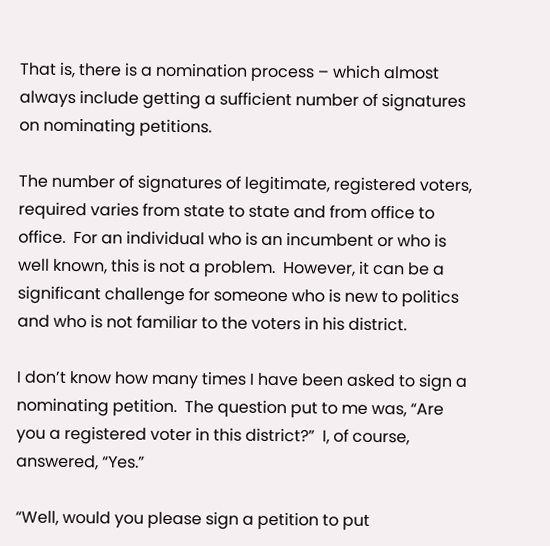That is, there is a nomination process – which almost always include getting a sufficient number of signatures on nominating petitions.

The number of signatures of legitimate, registered voters, required varies from state to state and from office to office.  For an individual who is an incumbent or who is well known, this is not a problem.  However, it can be a significant challenge for someone who is new to politics and who is not familiar to the voters in his district.

I don’t know how many times I have been asked to sign a nominating petition.  The question put to me was, “Are you a registered voter in this district?”  I, of course, answered, “Yes.”

“Well, would you please sign a petition to put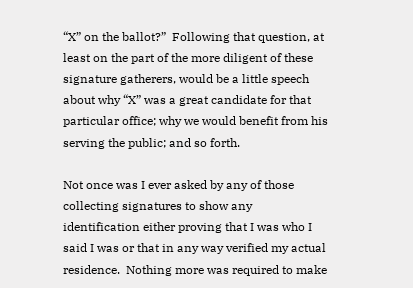“X” on the ballot?”  Following that question, at least on the part of the more diligent of these signature gatherers, would be a little speech about why “X” was a great candidate for that particular office; why we would benefit from his serving the public; and so forth.

Not once was I ever asked by any of those collecting signatures to show any identification either proving that I was who I said I was or that in any way verified my actual residence.  Nothing more was required to make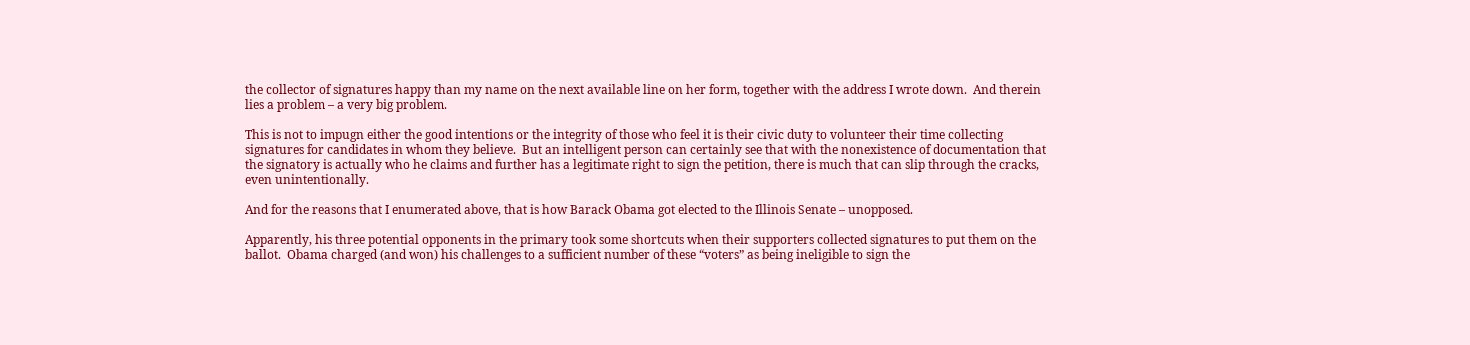the collector of signatures happy than my name on the next available line on her form, together with the address I wrote down.  And therein lies a problem – a very big problem.

This is not to impugn either the good intentions or the integrity of those who feel it is their civic duty to volunteer their time collecting signatures for candidates in whom they believe.  But an intelligent person can certainly see that with the nonexistence of documentation that the signatory is actually who he claims and further has a legitimate right to sign the petition, there is much that can slip through the cracks, even unintentionally.

And for the reasons that I enumerated above, that is how Barack Obama got elected to the Illinois Senate – unopposed.

Apparently, his three potential opponents in the primary took some shortcuts when their supporters collected signatures to put them on the ballot.  Obama charged (and won) his challenges to a sufficient number of these “voters” as being ineligible to sign the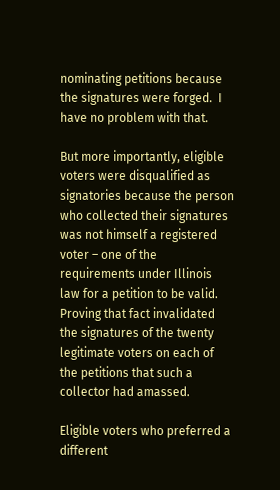nominating petitions because the signatures were forged.  I have no problem with that.

But more importantly, eligible voters were disqualified as signatories because the person who collected their signatures was not himself a registered voter – one of the requirements under Illinois law for a petition to be valid.  Proving that fact invalidated the signatures of the twenty legitimate voters on each of the petitions that such a collector had amassed.

Eligible voters who preferred a different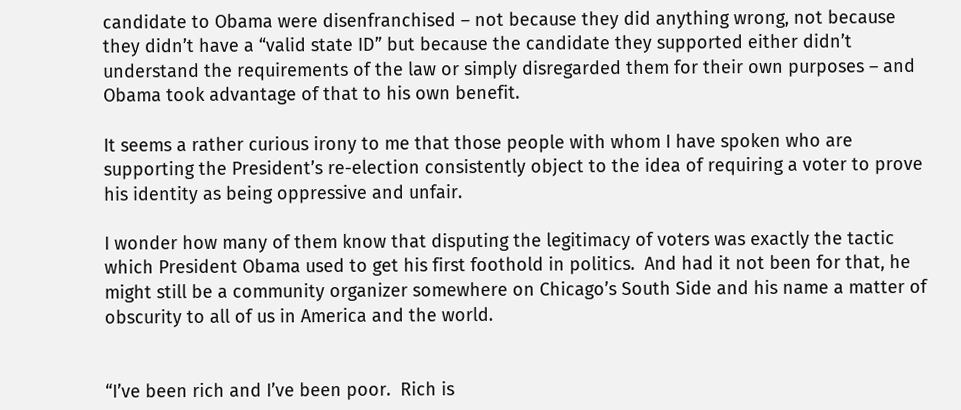candidate to Obama were disenfranchised – not because they did anything wrong, not because they didn’t have a “valid state ID” but because the candidate they supported either didn’t understand the requirements of the law or simply disregarded them for their own purposes – and Obama took advantage of that to his own benefit.

It seems a rather curious irony to me that those people with whom I have spoken who are supporting the President’s re-election consistently object to the idea of requiring a voter to prove his identity as being oppressive and unfair.

I wonder how many of them know that disputing the legitimacy of voters was exactly the tactic which President Obama used to get his first foothold in politics.  And had it not been for that, he might still be a community organizer somewhere on Chicago’s South Side and his name a matter of obscurity to all of us in America and the world.


“I’ve been rich and I’ve been poor.  Rich is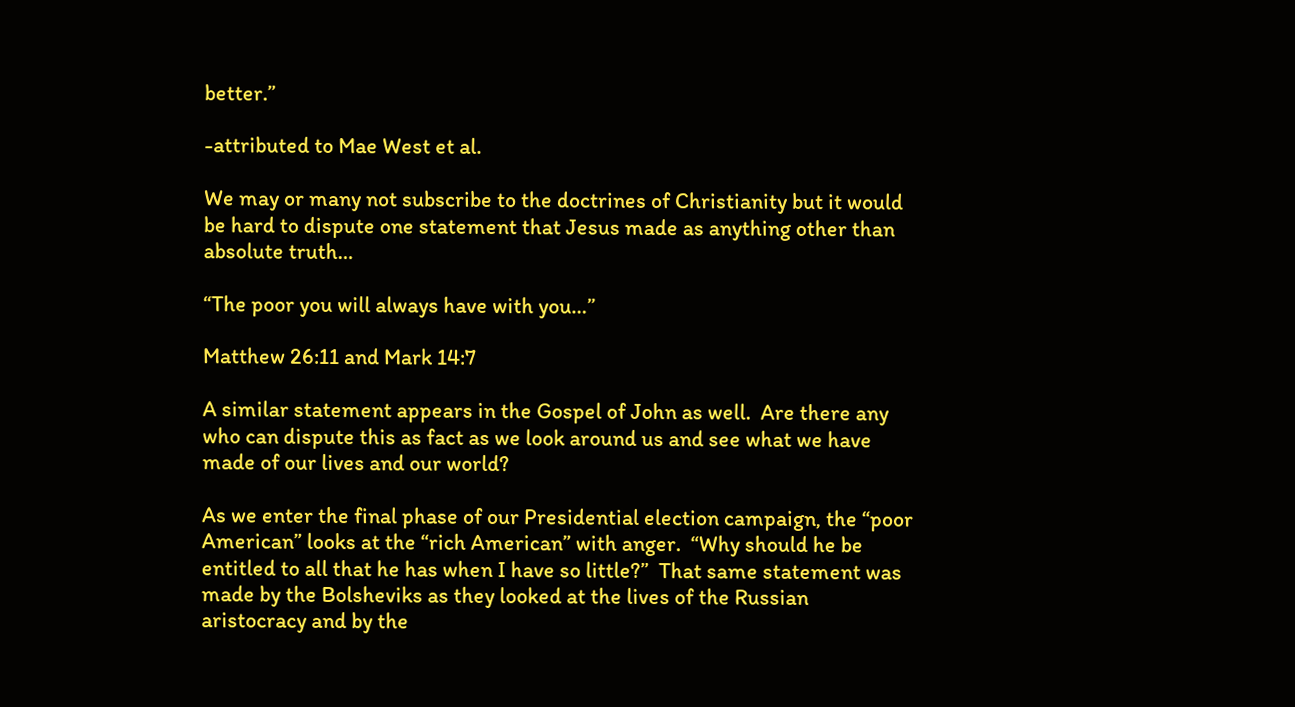better.”

-attributed to Mae West et al.

We may or many not subscribe to the doctrines of Christianity but it would be hard to dispute one statement that Jesus made as anything other than absolute truth…

“The poor you will always have with you…”

Matthew 26:11 and Mark 14:7

A similar statement appears in the Gospel of John as well.  Are there any who can dispute this as fact as we look around us and see what we have made of our lives and our world?

As we enter the final phase of our Presidential election campaign, the “poor American” looks at the “rich American” with anger.  “Why should he be entitled to all that he has when I have so little?”  That same statement was made by the Bolsheviks as they looked at the lives of the Russian aristocracy and by the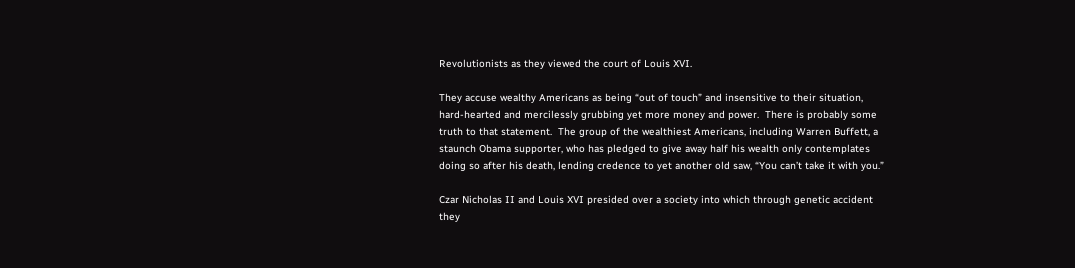Revolutionists as they viewed the court of Louis XVI.

They accuse wealthy Americans as being “out of touch” and insensitive to their situation, hard-hearted and mercilessly grubbing yet more money and power.  There is probably some truth to that statement.  The group of the wealthiest Americans, including Warren Buffett, a staunch Obama supporter, who has pledged to give away half his wealth only contemplates doing so after his death, lending credence to yet another old saw, “You can’t take it with you.”

Czar Nicholas II and Louis XVI presided over a society into which through genetic accident they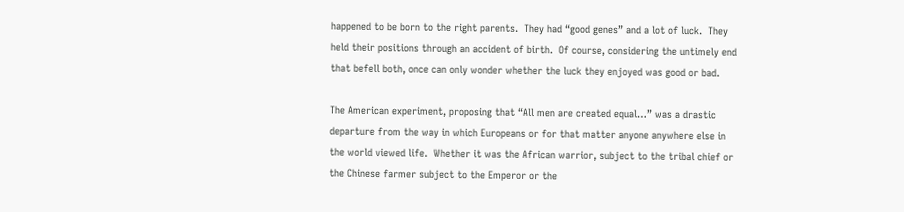happened to be born to the right parents.  They had “good genes” and a lot of luck.  They held their positions through an accident of birth.  Of course, considering the untimely end that befell both, once can only wonder whether the luck they enjoyed was good or bad.

The American experiment, proposing that “All men are created equal…” was a drastic departure from the way in which Europeans or for that matter anyone anywhere else in the world viewed life.  Whether it was the African warrior, subject to the tribal chief or the Chinese farmer subject to the Emperor or the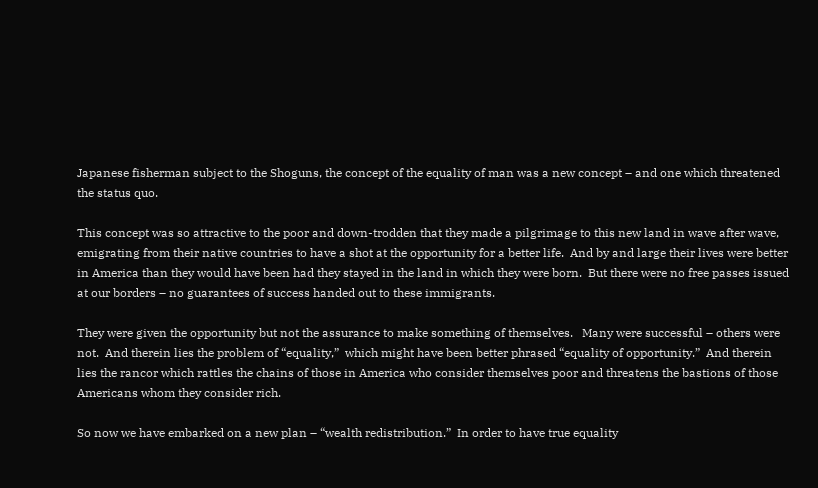Japanese fisherman subject to the Shoguns, the concept of the equality of man was a new concept – and one which threatened the status quo.

This concept was so attractive to the poor and down-trodden that they made a pilgrimage to this new land in wave after wave, emigrating from their native countries to have a shot at the opportunity for a better life.  And by and large their lives were better in America than they would have been had they stayed in the land in which they were born.  But there were no free passes issued at our borders – no guarantees of success handed out to these immigrants.

They were given the opportunity but not the assurance to make something of themselves.   Many were successful – others were not.  And therein lies the problem of “equality,”  which might have been better phrased “equality of opportunity.”  And therein lies the rancor which rattles the chains of those in America who consider themselves poor and threatens the bastions of those Americans whom they consider rich.

So now we have embarked on a new plan – “wealth redistribution.”  In order to have true equality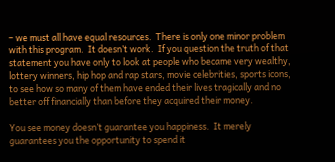– we must all have equal resources.  There is only one minor problem with this program.  It doesn’t work.  If you question the truth of that statement you have only to look at people who became very wealthy, lottery winners, hip hop and rap stars, movie celebrities, sports icons, to see how so many of them have ended their lives tragically and no better off financially than before they acquired their money.

You see money doesn’t guarantee you happiness.  It merely guarantees you the opportunity to spend it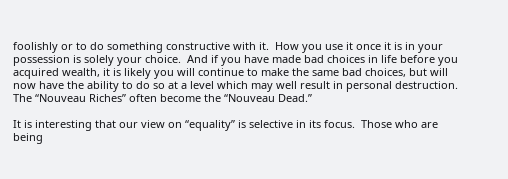foolishly or to do something constructive with it.  How you use it once it is in your possession is solely your choice.  And if you have made bad choices in life before you acquired wealth, it is likely you will continue to make the same bad choices, but will now have the ability to do so at a level which may well result in personal destruction.  The “Nouveau Riches” often become the “Nouveau Dead.”

It is interesting that our view on “equality” is selective in its focus.  Those who are being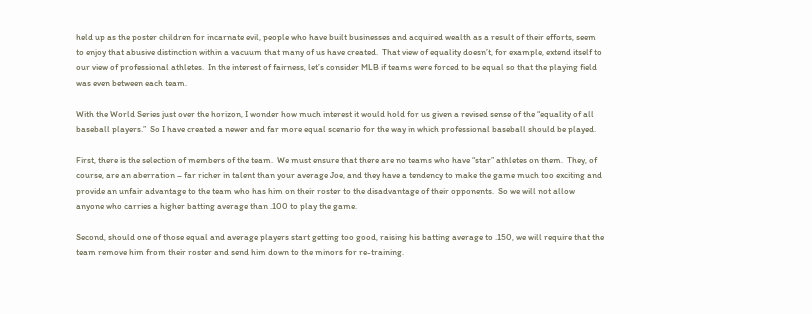held up as the poster children for incarnate evil, people who have built businesses and acquired wealth as a result of their efforts, seem to enjoy that abusive distinction within a vacuum that many of us have created.  That view of equality doesn’t, for example, extend itself to our view of professional athletes.  In the interest of fairness, let’s consider MLB if teams were forced to be equal so that the playing field was even between each team.

With the World Series just over the horizon, I wonder how much interest it would hold for us given a revised sense of the “equality of all baseball players.”  So I have created a newer and far more equal scenario for the way in which professional baseball should be played.

First, there is the selection of members of the team.  We must ensure that there are no teams who have “star” athletes on them.  They, of course, are an aberration – far richer in talent than your average Joe, and they have a tendency to make the game much too exciting and provide an unfair advantage to the team who has him on their roster to the disadvantage of their opponents.  So we will not allow anyone who carries a higher batting average than .100 to play the game.

Second, should one of those equal and average players start getting too good, raising his batting average to .150, we will require that the team remove him from their roster and send him down to the minors for re-training.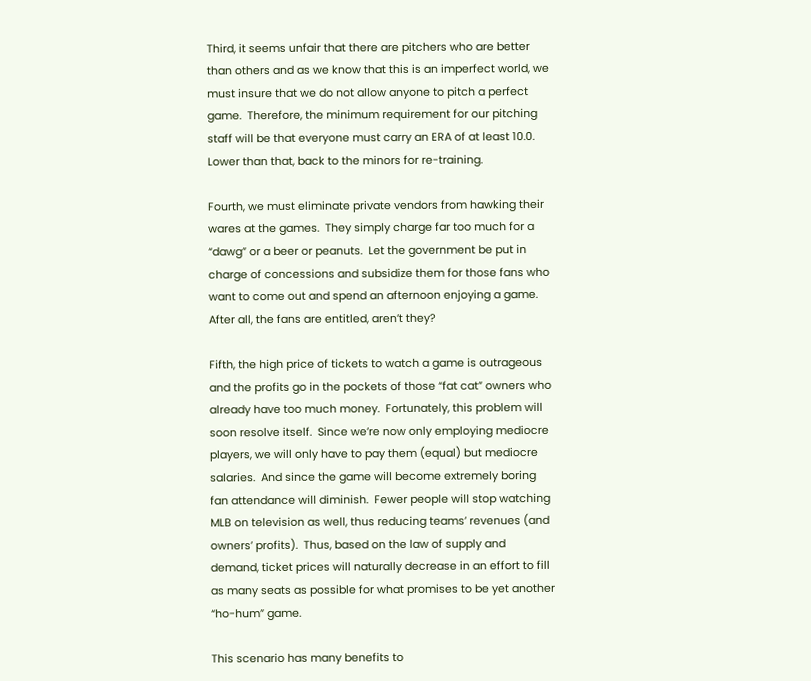Third, it seems unfair that there are pitchers who are better than others and as we know that this is an imperfect world, we must insure that we do not allow anyone to pitch a perfect game.  Therefore, the minimum requirement for our pitching staff will be that everyone must carry an ERA of at least 10.0.  Lower than that, back to the minors for re-training.

Fourth, we must eliminate private vendors from hawking their wares at the games.  They simply charge far too much for a “dawg” or a beer or peanuts.  Let the government be put in charge of concessions and subsidize them for those fans who want to come out and spend an afternoon enjoying a game.  After all, the fans are entitled, aren’t they?

Fifth, the high price of tickets to watch a game is outrageous and the profits go in the pockets of those “fat cat” owners who already have too much money.  Fortunately, this problem will soon resolve itself.  Since we’re now only employing mediocre players, we will only have to pay them (equal) but mediocre salaries.  And since the game will become extremely boring fan attendance will diminish.  Fewer people will stop watching MLB on television as well, thus reducing teams’ revenues (and owners’ profits).  Thus, based on the law of supply and demand, ticket prices will naturally decrease in an effort to fill as many seats as possible for what promises to be yet another “ho-hum” game.

This scenario has many benefits to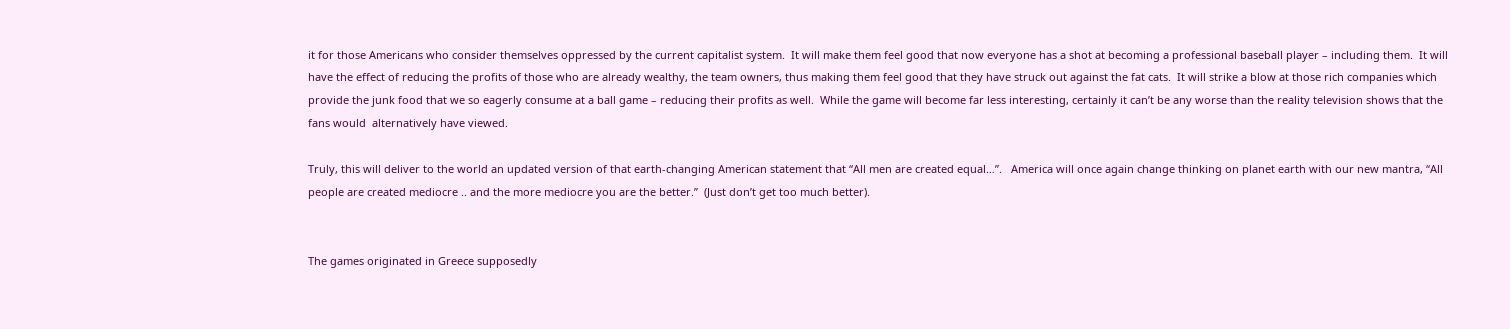it for those Americans who consider themselves oppressed by the current capitalist system.  It will make them feel good that now everyone has a shot at becoming a professional baseball player – including them.  It will have the effect of reducing the profits of those who are already wealthy, the team owners, thus making them feel good that they have struck out against the fat cats.  It will strike a blow at those rich companies which provide the junk food that we so eagerly consume at a ball game – reducing their profits as well.  While the game will become far less interesting, certainly it can’t be any worse than the reality television shows that the fans would  alternatively have viewed.

Truly, this will deliver to the world an updated version of that earth-changing American statement that “All men are created equal…”.   America will once again change thinking on planet earth with our new mantra, “All people are created mediocre .. and the more mediocre you are the better.”  (Just don’t get too much better).


The games originated in Greece supposedly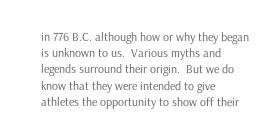in 776 B.C. although how or why they began is unknown to us.  Various myths and legends surround their origin.  But we do know that they were intended to give athletes the opportunity to show off their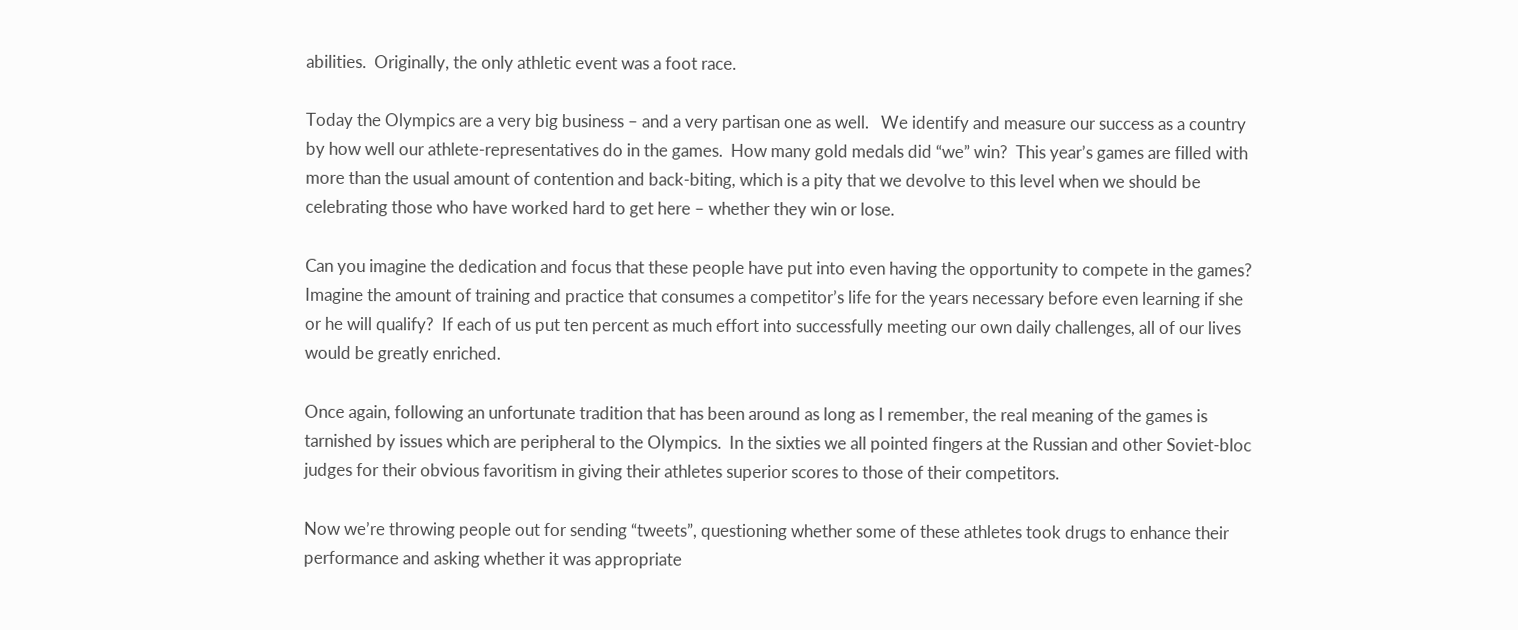abilities.  Originally, the only athletic event was a foot race.

Today the Olympics are a very big business – and a very partisan one as well.   We identify and measure our success as a country by how well our athlete-representatives do in the games.  How many gold medals did “we” win?  This year’s games are filled with more than the usual amount of contention and back-biting, which is a pity that we devolve to this level when we should be celebrating those who have worked hard to get here – whether they win or lose.

Can you imagine the dedication and focus that these people have put into even having the opportunity to compete in the games?  Imagine the amount of training and practice that consumes a competitor’s life for the years necessary before even learning if she or he will qualify?  If each of us put ten percent as much effort into successfully meeting our own daily challenges, all of our lives would be greatly enriched.

Once again, following an unfortunate tradition that has been around as long as I remember, the real meaning of the games is tarnished by issues which are peripheral to the Olympics.  In the sixties we all pointed fingers at the Russian and other Soviet-bloc judges for their obvious favoritism in giving their athletes superior scores to those of their competitors.

Now we’re throwing people out for sending “tweets”, questioning whether some of these athletes took drugs to enhance their performance and asking whether it was appropriate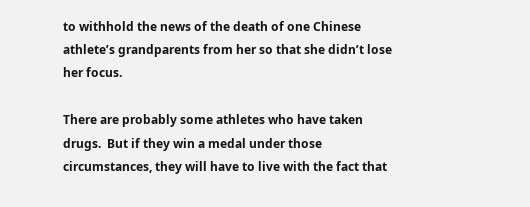to withhold the news of the death of one Chinese athlete’s grandparents from her so that she didn’t lose her focus.

There are probably some athletes who have taken drugs.  But if they win a medal under those circumstances, they will have to live with the fact that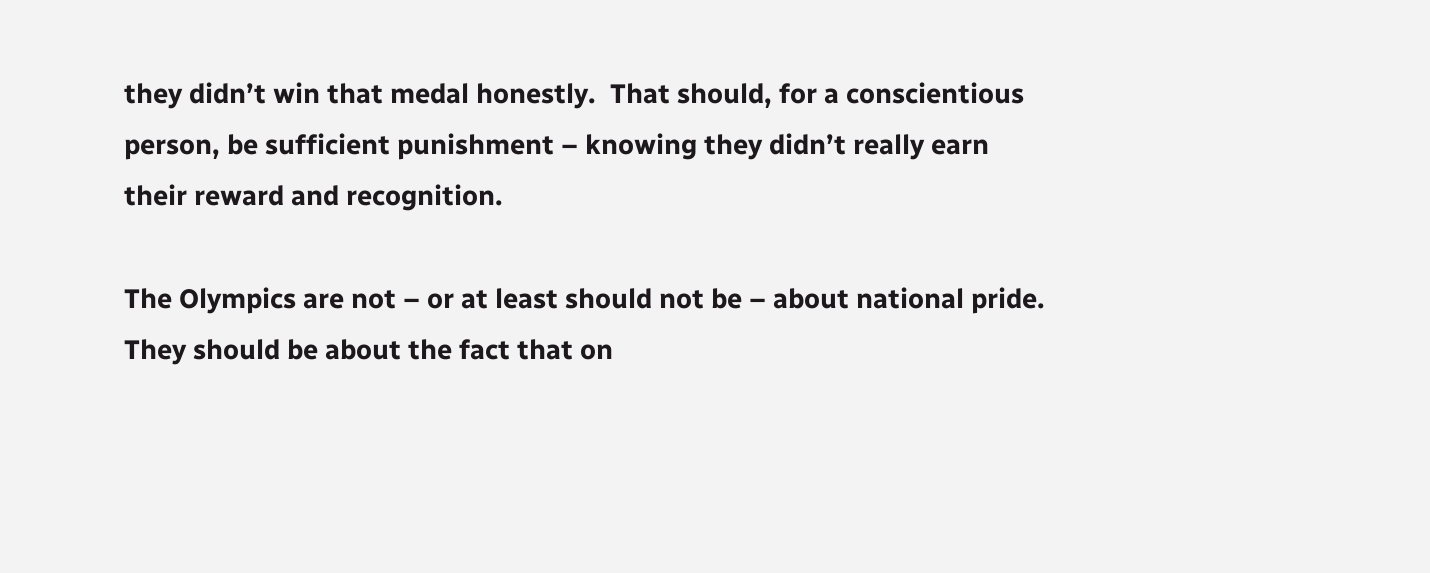they didn’t win that medal honestly.  That should, for a conscientious person, be sufficient punishment – knowing they didn’t really earn their reward and recognition.

The Olympics are not – or at least should not be – about national pride.  They should be about the fact that on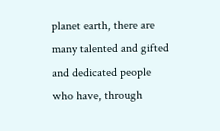planet earth, there are many talented and gifted and dedicated people who have, through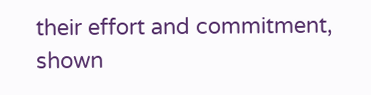their effort and commitment, shown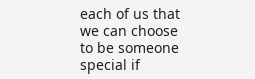each of us that we can choose to be someone special if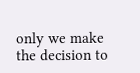only we make the decision to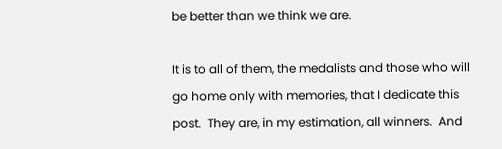be better than we think we are.

It is to all of them, the medalists and those who will go home only with memories, that I dedicate this post.  They are, in my estimation, all winners.  And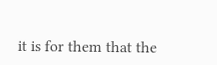it is for them that the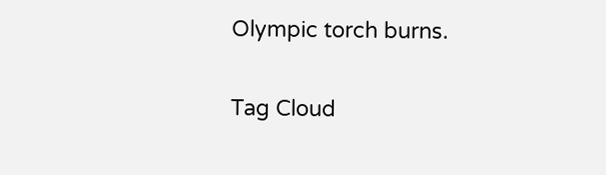Olympic torch burns.

Tag Cloud